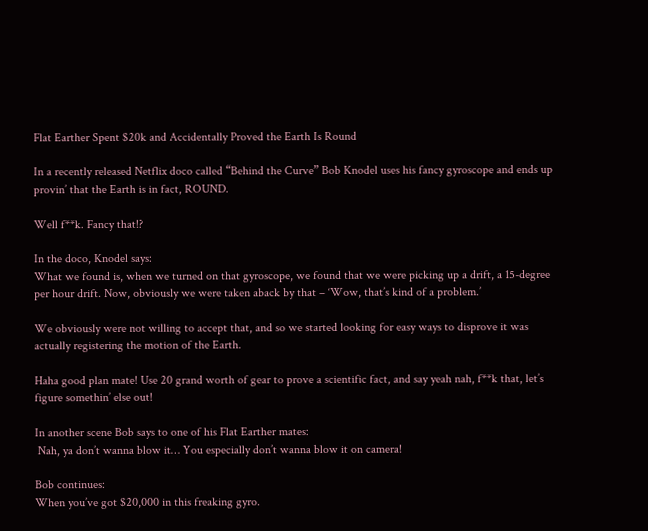Flat Earther Spent $20k and Accidentally Proved the Earth Is Round

In a recently released Netflix doco called “Behind the Curve” Bob Knodel uses his fancy gyroscope and ends up provin’ that the Earth is in fact, ROUND.

Well f**k. Fancy that!?

In the doco, Knodel says:
What we found is, when we turned on that gyroscope, we found that we were picking up a drift, a 15-degree per hour drift. Now, obviously we were taken aback by that – ‘Wow, that’s kind of a problem.’

We obviously were not willing to accept that, and so we started looking for easy ways to disprove it was actually registering the motion of the Earth.

Haha good plan mate! Use 20 grand worth of gear to prove a scientific fact, and say yeah nah, f**k that, let’s figure somethin’ else out!

In another scene Bob says to one of his Flat Earther mates:
 Nah, ya don’t wanna blow it… You especially don’t wanna blow it on camera!

Bob continues:
When you’ve got $20,000 in this freaking gyro.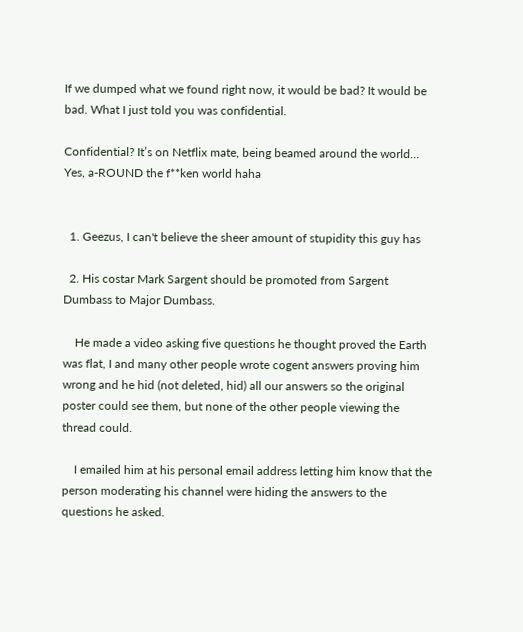If we dumped what we found right now, it would be bad? It would be bad. What I just told you was confidential.

Confidential? It’s on Netflix mate, being beamed around the world… Yes, a-ROUND the f**ken world haha


  1. Geezus, I can't believe the sheer amount of stupidity this guy has

  2. His costar Mark Sargent should be promoted from Sargent Dumbass to Major Dumbass.

    He made a video asking five questions he thought proved the Earth was flat, I and many other people wrote cogent answers proving him wrong and he hid (not deleted, hid) all our answers so the original poster could see them, but none of the other people viewing the thread could.

    I emailed him at his personal email address letting him know that the person moderating his channel were hiding the answers to the questions he asked.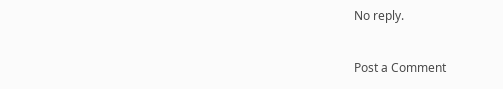No reply.


Post a Comment